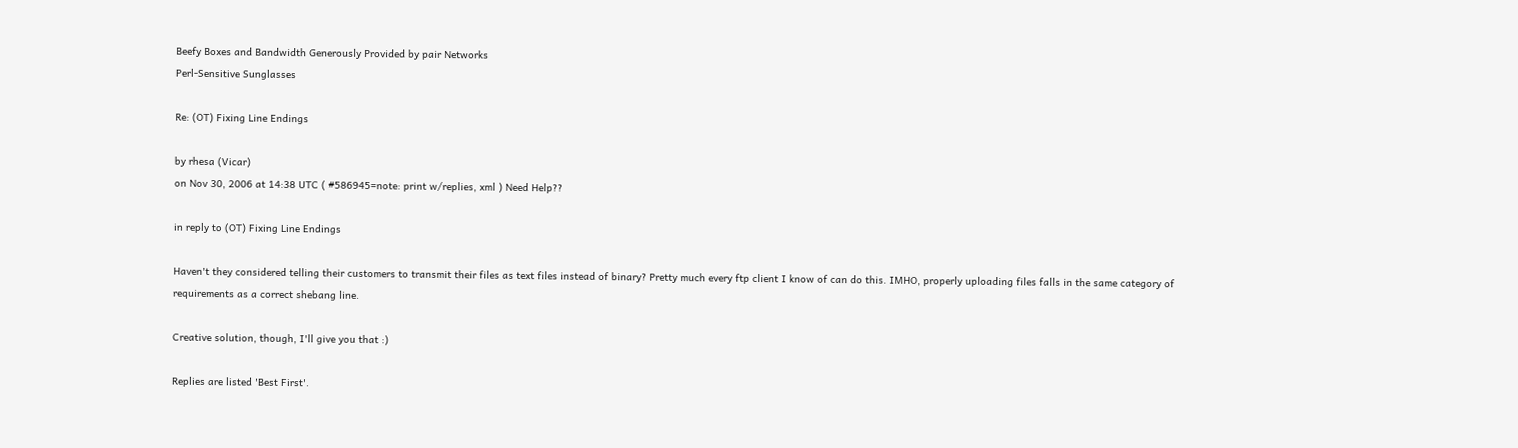Beefy Boxes and Bandwidth Generously Provided by pair Networks
Perl-Sensitive Sunglasses

Re: (OT) Fixing Line Endings

by rhesa (Vicar)
on Nov 30, 2006 at 14:38 UTC ( #586945=note: print w/replies, xml ) Need Help??

in reply to (OT) Fixing Line Endings

Haven't they considered telling their customers to transmit their files as text files instead of binary? Pretty much every ftp client I know of can do this. IMHO, properly uploading files falls in the same category of requirements as a correct shebang line.

Creative solution, though, I'll give you that :)

Replies are listed 'Best First'.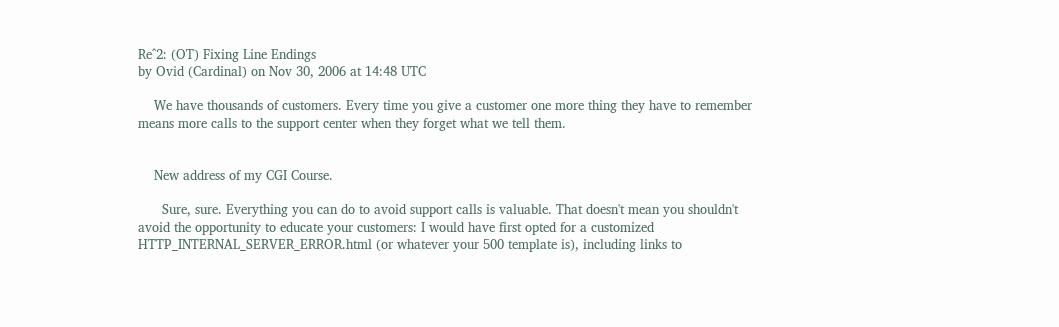Re^2: (OT) Fixing Line Endings
by Ovid (Cardinal) on Nov 30, 2006 at 14:48 UTC

    We have thousands of customers. Every time you give a customer one more thing they have to remember means more calls to the support center when they forget what we tell them.


    New address of my CGI Course.

      Sure, sure. Everything you can do to avoid support calls is valuable. That doesn't mean you shouldn't avoid the opportunity to educate your customers: I would have first opted for a customized HTTP_INTERNAL_SERVER_ERROR.html (or whatever your 500 template is), including links to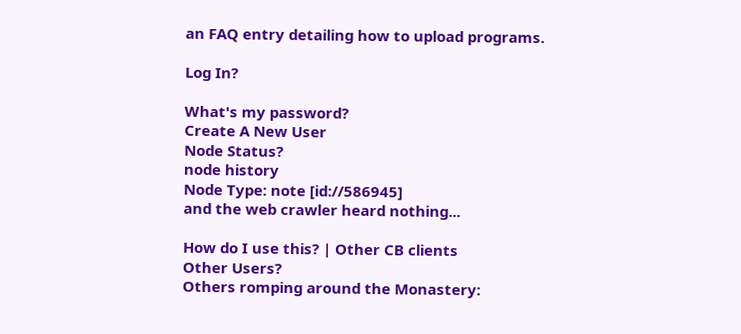an FAQ entry detailing how to upload programs.

Log In?

What's my password?
Create A New User
Node Status?
node history
Node Type: note [id://586945]
and the web crawler heard nothing...

How do I use this? | Other CB clients
Other Users?
Others romping around the Monastery: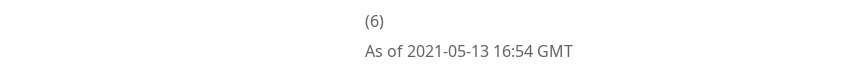(6)
As of 2021-05-13 16:54 GMT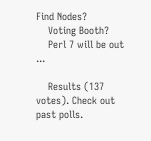Find Nodes?
    Voting Booth?
    Perl 7 will be out ...

    Results (137 votes). Check out past polls.